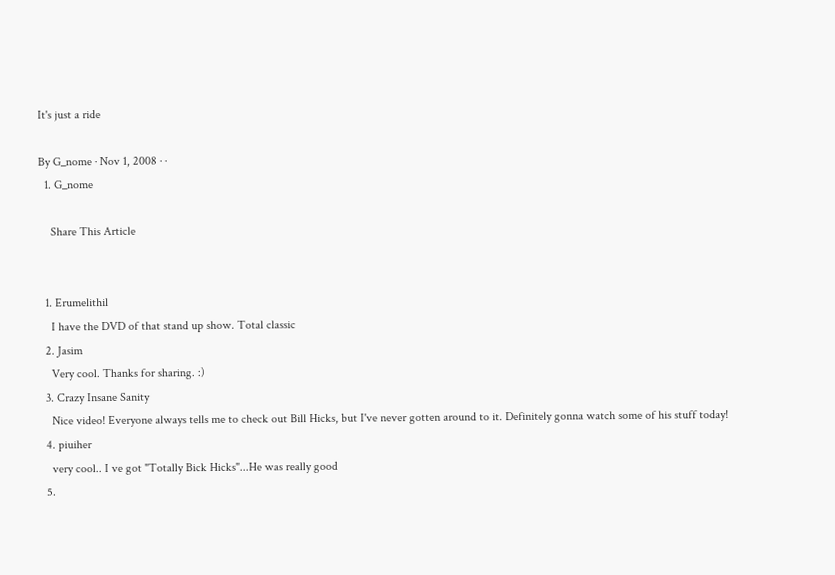It's just a ride

By G_nome · Nov 1, 2008 · ·
  1. G_nome

    Share This Article


  1. Erumelithil
    I have the DVD of that stand up show. Total classic
  2. Jasim
    Very cool. Thanks for sharing. :)
  3. Crazy Insane Sanity
    Nice video! Everyone always tells me to check out Bill Hicks, but I've never gotten around to it. Definitely gonna watch some of his stuff today!
  4. piuiher
    very cool.. I ve got "Totally Bick Hicks"...He was really good
  5.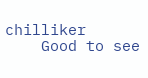chilliker
    Good to see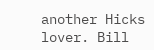another Hicks lover. Bill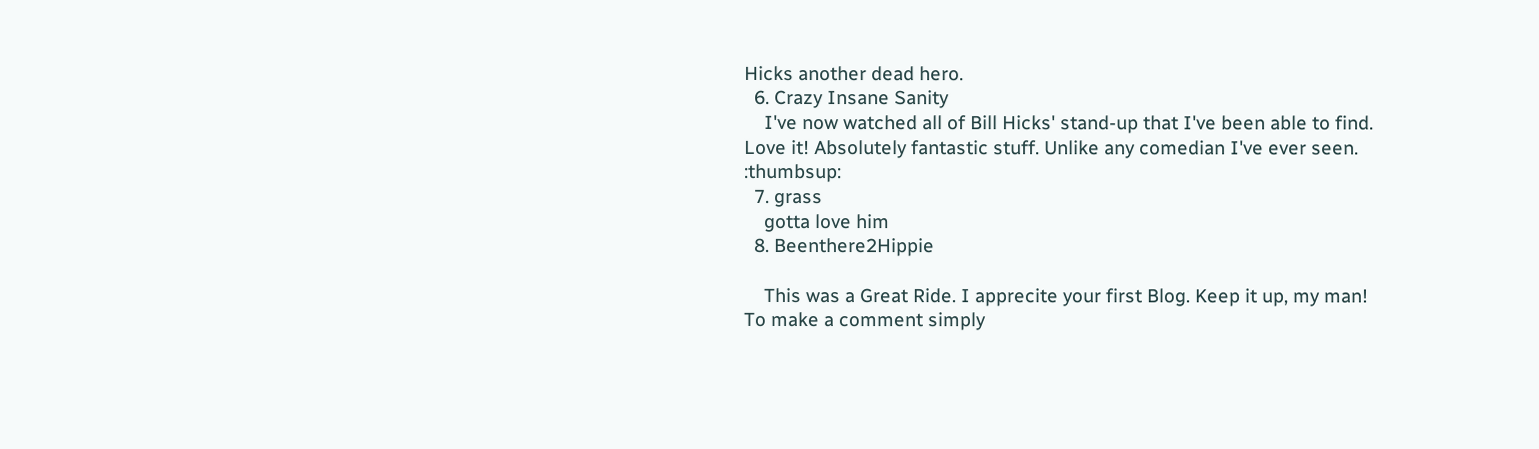Hicks another dead hero.
  6. Crazy Insane Sanity
    I've now watched all of Bill Hicks' stand-up that I've been able to find. Love it! Absolutely fantastic stuff. Unlike any comedian I've ever seen. :thumbsup:
  7. grass
    gotta love him
  8. Beenthere2Hippie

    This was a Great Ride. I apprecite your first Blog. Keep it up, my man!
To make a comment simply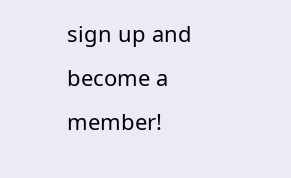sign up and become a member!